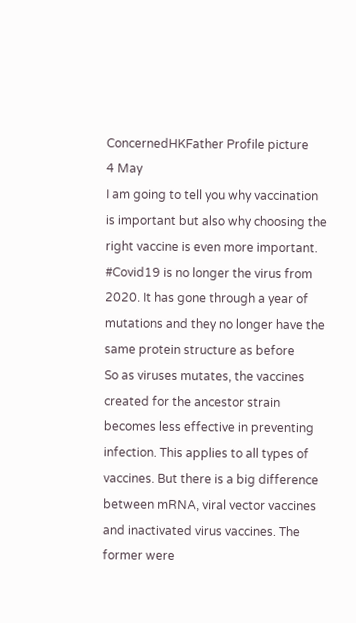ConcernedHKFather Profile picture
4 May
I am going to tell you why vaccination is important but also why choosing the right vaccine is even more important. #Covid19 is no longer the virus from 2020. It has gone through a year of mutations and they no longer have the same protein structure as before
So as viruses mutates, the vaccines created for the ancestor strain becomes less effective in preventing infection. This applies to all types of vaccines. But there is a big difference between mRNA, viral vector vaccines and inactivated virus vaccines. The former were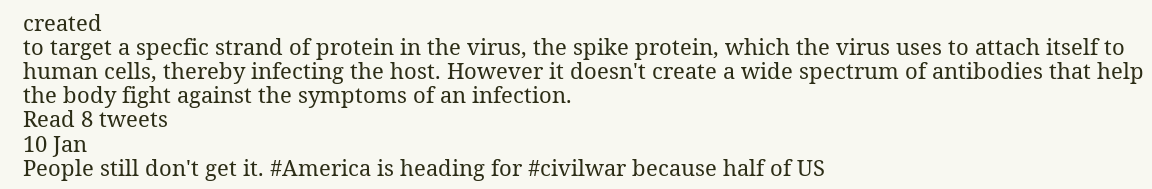created
to target a specfic strand of protein in the virus, the spike protein, which the virus uses to attach itself to human cells, thereby infecting the host. However it doesn't create a wide spectrum of antibodies that help the body fight against the symptoms of an infection.
Read 8 tweets
10 Jan
People still don't get it. #America is heading for #civilwar because half of US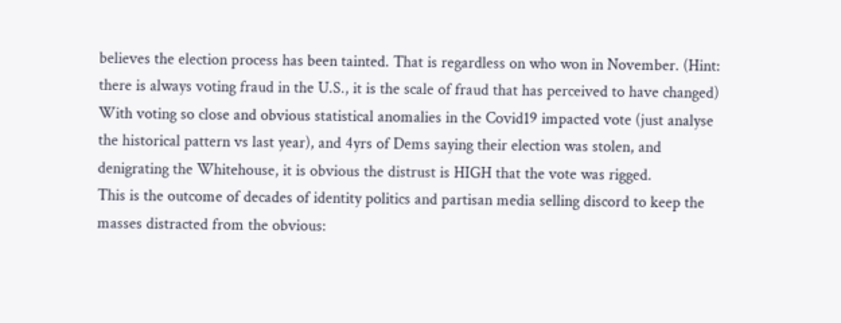believes the election process has been tainted. That is regardless on who won in November. (Hint: there is always voting fraud in the U.S., it is the scale of fraud that has perceived to have changed)
With voting so close and obvious statistical anomalies in the Covid19 impacted vote (just analyse the historical pattern vs last year), and 4yrs of Dems saying their election was stolen, and denigrating the Whitehouse, it is obvious the distrust is HIGH that the vote was rigged.
This is the outcome of decades of identity politics and partisan media selling discord to keep the masses distracted from the obvious: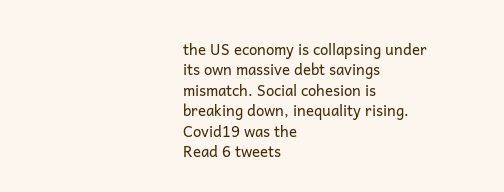the US economy is collapsing under its own massive debt savings mismatch. Social cohesion is breaking down, inequality rising. Covid19 was the
Read 6 tweets